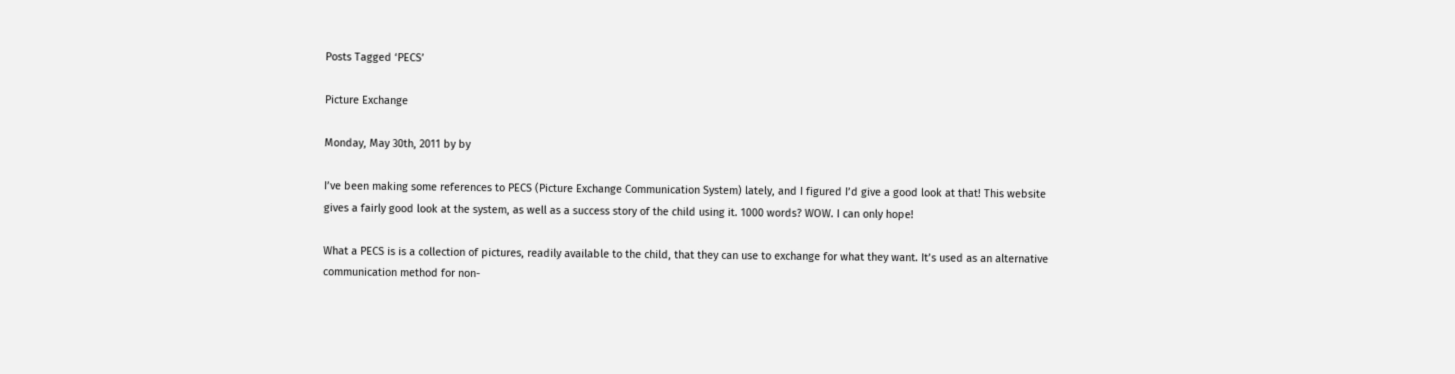Posts Tagged ‘PECS’

Picture Exchange

Monday, May 30th, 2011 by by

I’ve been making some references to PECS (Picture Exchange Communication System) lately, and I figured I’d give a good look at that! This website gives a fairly good look at the system, as well as a success story of the child using it. 1000 words? WOW. I can only hope!

What a PECS is is a collection of pictures, readily available to the child, that they can use to exchange for what they want. It’s used as an alternative communication method for non-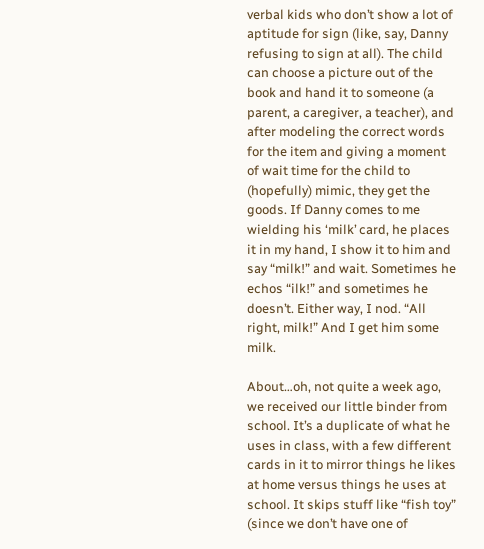verbal kids who don’t show a lot of aptitude for sign (like, say, Danny refusing to sign at all). The child can choose a picture out of the book and hand it to someone (a parent, a caregiver, a teacher), and after modeling the correct words for the item and giving a moment of wait time for the child to (hopefully) mimic, they get the goods. If Danny comes to me wielding his ‘milk’ card, he places it in my hand, I show it to him and say “milk!” and wait. Sometimes he echos “ilk!” and sometimes he doesn’t. Either way, I nod. “All right, milk!” And I get him some milk.

About…oh, not quite a week ago, we received our little binder from school. It’s a duplicate of what he uses in class, with a few different cards in it to mirror things he likes at home versus things he uses at school. It skips stuff like “fish toy” (since we don’t have one of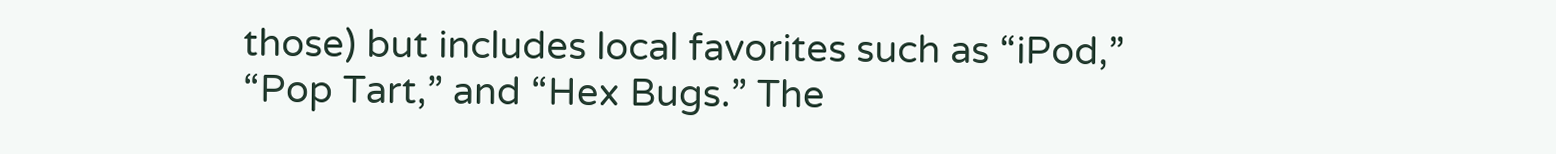those) but includes local favorites such as “iPod,” “Pop Tart,” and “Hex Bugs.” The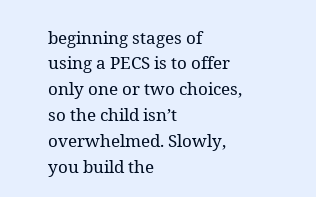beginning stages of using a PECS is to offer only one or two choices, so the child isn’t overwhelmed. Slowly, you build the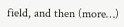field, and then (more…)